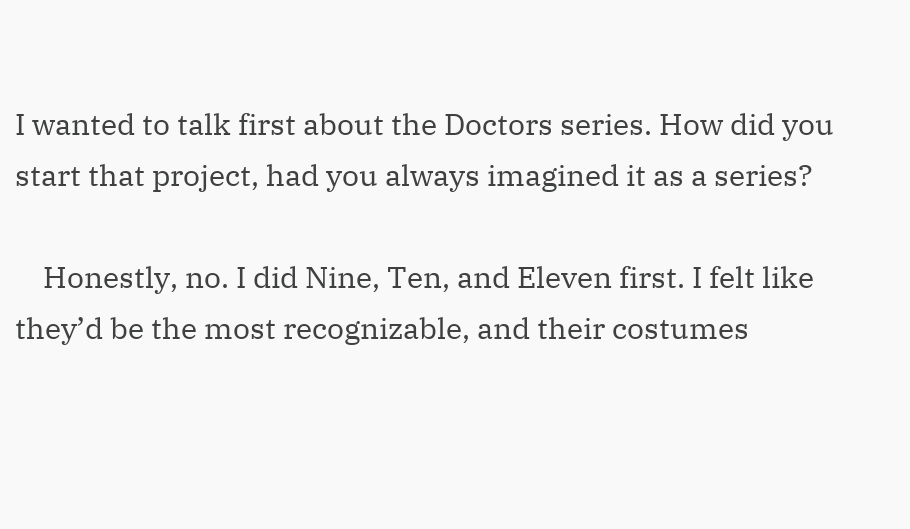I wanted to talk first about the Doctors series. How did you start that project, had you always imagined it as a series?

    Honestly, no. I did Nine, Ten, and Eleven first. I felt like they’d be the most recognizable, and their costumes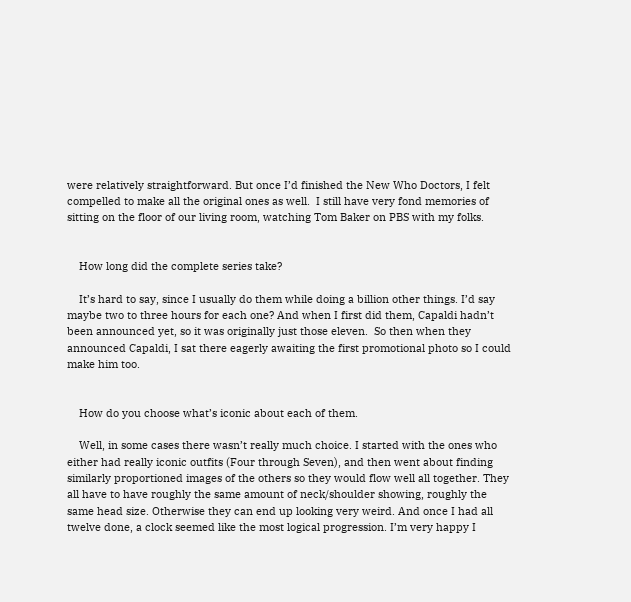were relatively straightforward. But once I’d finished the New Who Doctors, I felt compelled to make all the original ones as well.  I still have very fond memories of sitting on the floor of our living room, watching Tom Baker on PBS with my folks.


    How long did the complete series take?

    It’s hard to say, since I usually do them while doing a billion other things. I’d say maybe two to three hours for each one? And when I first did them, Capaldi hadn’t been announced yet, so it was originally just those eleven.  So then when they announced Capaldi, I sat there eagerly awaiting the first promotional photo so I could make him too.


    How do you choose what’s iconic about each of them.

    Well, in some cases there wasn’t really much choice. I started with the ones who either had really iconic outfits (Four through Seven), and then went about finding similarly proportioned images of the others so they would flow well all together. They all have to have roughly the same amount of neck/shoulder showing, roughly the same head size. Otherwise they can end up looking very weird. And once I had all twelve done, a clock seemed like the most logical progression. I’m very happy I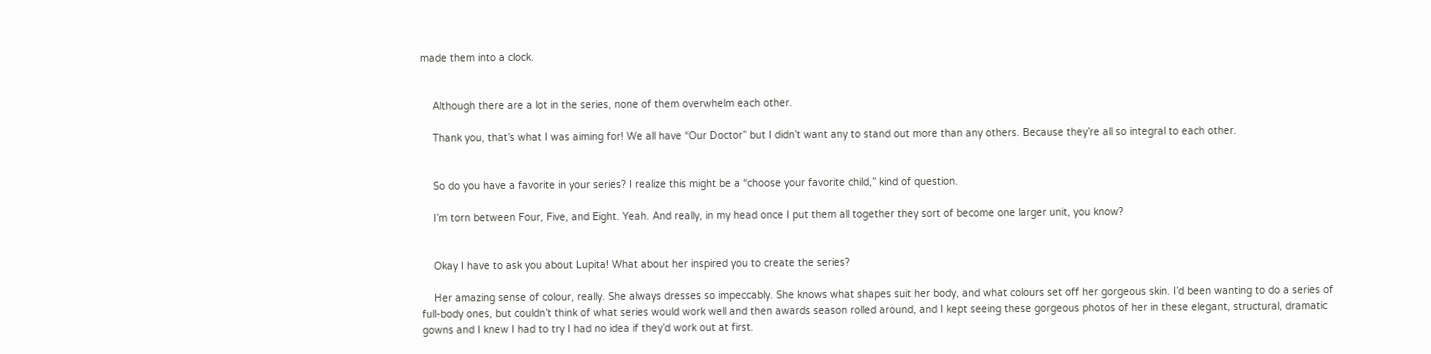made them into a clock.


    Although there are a lot in the series, none of them overwhelm each other.

    Thank you, that’s what I was aiming for! We all have “Our Doctor” but I didn’t want any to stand out more than any others. Because they’re all so integral to each other.


    So do you have a favorite in your series? I realize this might be a “choose your favorite child,” kind of question.

    I’m torn between Four, Five, and Eight. Yeah. And really, in my head once I put them all together they sort of become one larger unit, you know?


    Okay I have to ask you about Lupita! What about her inspired you to create the series?

    Her amazing sense of colour, really. She always dresses so impeccably. She knows what shapes suit her body, and what colours set off her gorgeous skin. I’d been wanting to do a series of full-body ones, but couldn’t think of what series would work well and then awards season rolled around, and I kept seeing these gorgeous photos of her in these elegant, structural, dramatic gowns and I knew I had to try I had no idea if they’d work out at first.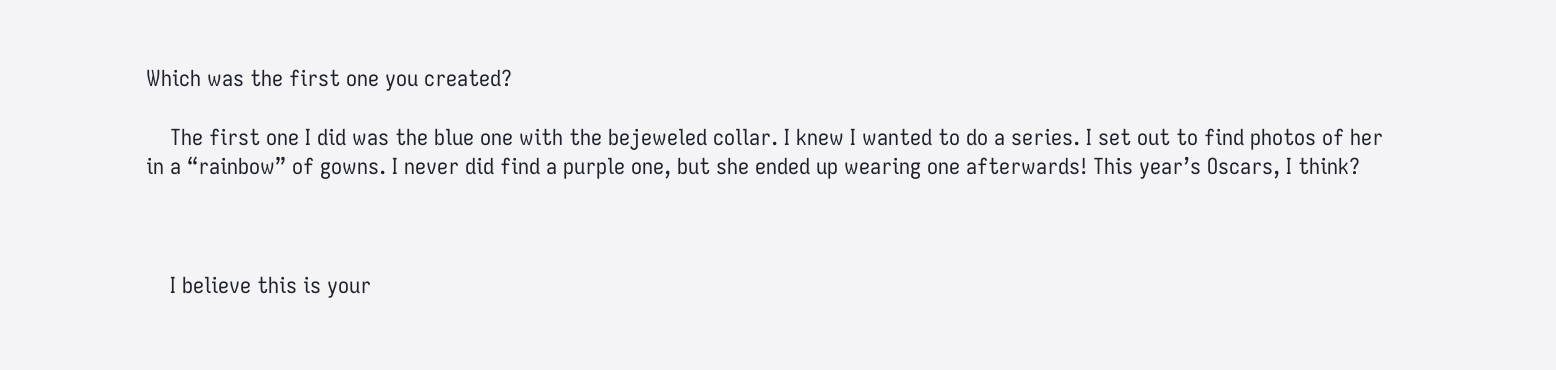Which was the first one you created?

    The first one I did was the blue one with the bejeweled collar. I knew I wanted to do a series. I set out to find photos of her in a “rainbow” of gowns. I never did find a purple one, but she ended up wearing one afterwards! This year’s Oscars, I think?



    I believe this is your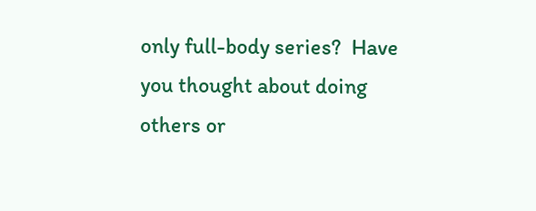only full-body series?  Have you thought about doing others or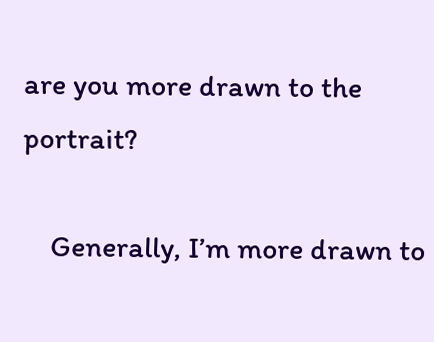are you more drawn to the portrait?

    Generally, I’m more drawn to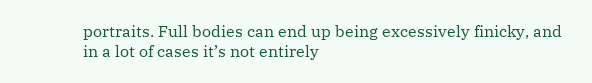portraits. Full bodies can end up being excessively finicky, and in a lot of cases it’s not entirely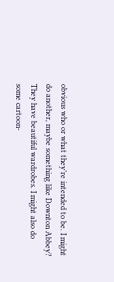obvious who or what they’re intended to be. I might do another, maybe something like Downton Abbey? They have beautiful wardrobes. I might also do some cartoon-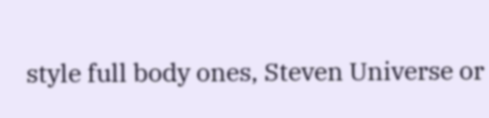style full body ones, Steven Universe or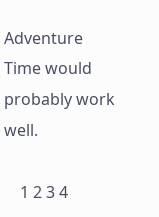Adventure Time would probably work well.

    1 2 3 4